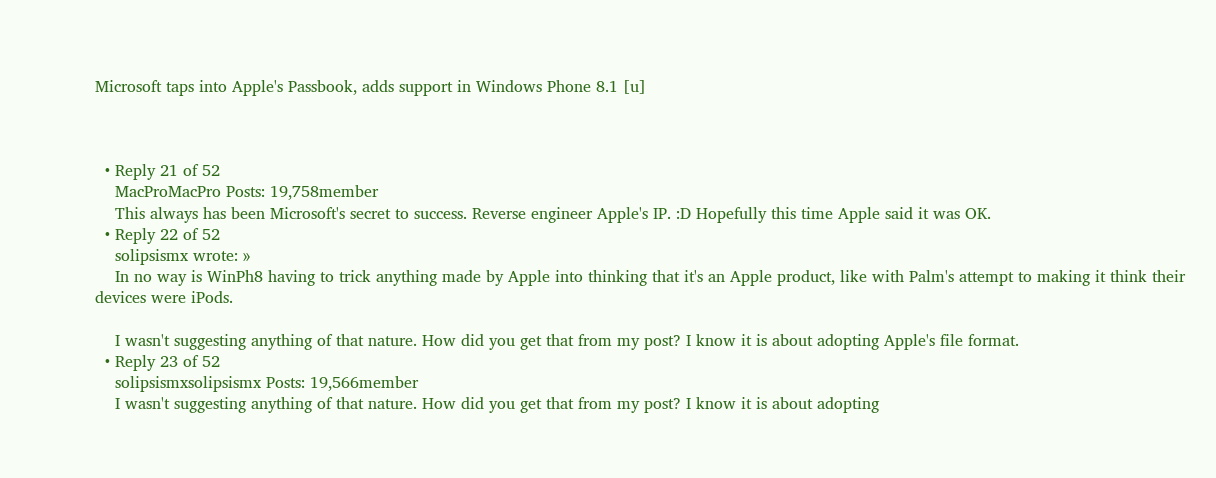Microsoft taps into Apple's Passbook, adds support in Windows Phone 8.1 [u]



  • Reply 21 of 52
    MacProMacPro Posts: 19,758member
    This always has been Microsoft's secret to success. Reverse engineer Apple's IP. :D Hopefully this time Apple said it was OK.
  • Reply 22 of 52
    solipsismx wrote: »
    In no way is WinPh8 having to trick anything made by Apple into thinking that it's an Apple product, like with Palm's attempt to making it think their devices were iPods.

    I wasn't suggesting anything of that nature. How did you get that from my post? I know it is about adopting Apple's file format.
  • Reply 23 of 52
    solipsismxsolipsismx Posts: 19,566member
    I wasn't suggesting anything of that nature. How did you get that from my post? I know it is about adopting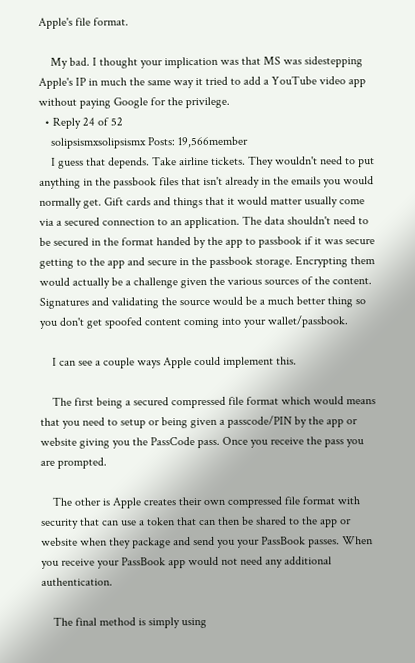Apple's file format.

    My bad. I thought your implication was that MS was sidestepping Apple's IP in much the same way it tried to add a YouTube video app without paying Google for the privilege.
  • Reply 24 of 52
    solipsismxsolipsismx Posts: 19,566member
    I guess that depends. Take airline tickets. They wouldn't need to put anything in the passbook files that isn't already in the emails you would normally get. Gift cards and things that it would matter usually come via a secured connection to an application. The data shouldn't need to be secured in the format handed by the app to passbook if it was secure getting to the app and secure in the passbook storage. Encrypting them would actually be a challenge given the various sources of the content. Signatures and validating the source would be a much better thing so you don't get spoofed content coming into your wallet/passbook.

    I can see a couple ways Apple could implement this.

    The first being a secured compressed file format which would means that you need to setup or being given a passcode/PIN by the app or website giving you the PassCode pass. Once you receive the pass you are prompted.

    The other is Apple creates their own compressed file format with security that can use a token that can then be shared to the app or website when they package and send you your PassBook passes. When you receive your PassBook app would not need any additional authentication.

    The final method is simply using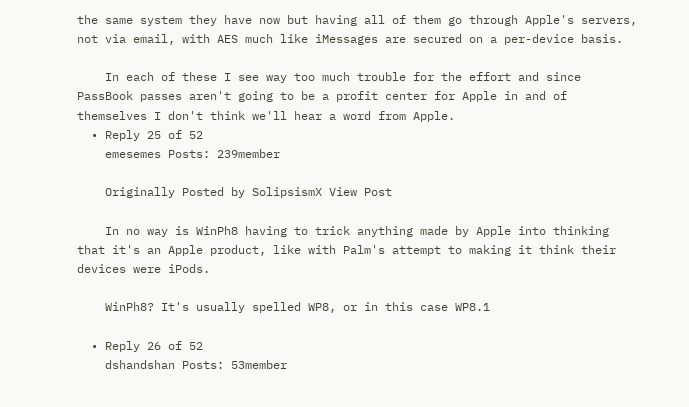the same system they have now but having all of them go through Apple's servers, not via email, with AES much like iMessages are secured on a per-device basis.

    In each of these I see way too much trouble for the effort and since PassBook passes aren't going to be a profit center for Apple in and of themselves I don't think we'll hear a word from Apple.
  • Reply 25 of 52
    emesemes Posts: 239member

    Originally Posted by SolipsismX View Post

    In no way is WinPh8 having to trick anything made by Apple into thinking that it's an Apple product, like with Palm's attempt to making it think their devices were iPods.

    WinPh8? It's usually spelled WP8, or in this case WP8.1

  • Reply 26 of 52
    dshandshan Posts: 53member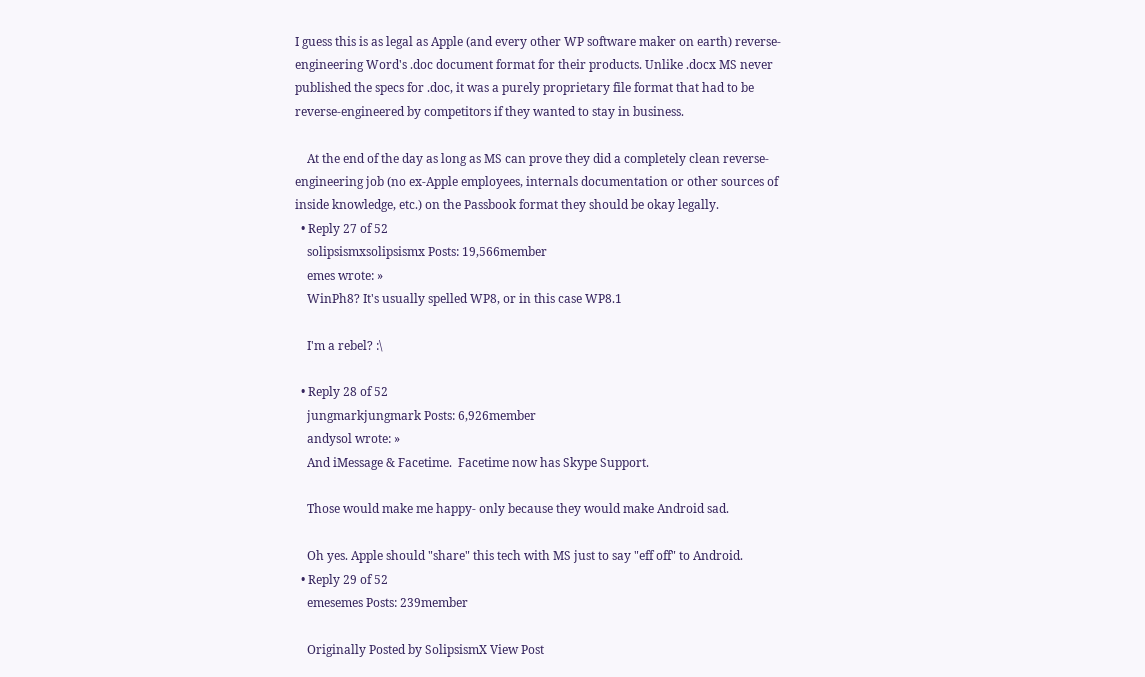I guess this is as legal as Apple (and every other WP software maker on earth) reverse-engineering Word's .doc document format for their products. Unlike .docx MS never published the specs for .doc, it was a purely proprietary file format that had to be reverse-engineered by competitors if they wanted to stay in business.

    At the end of the day as long as MS can prove they did a completely clean reverse-engineering job (no ex-Apple employees, internals documentation or other sources of inside knowledge, etc.) on the Passbook format they should be okay legally.
  • Reply 27 of 52
    solipsismxsolipsismx Posts: 19,566member
    emes wrote: »
    WinPh8? It's usually spelled WP8, or in this case WP8.1

    I'm a rebel? :\

  • Reply 28 of 52
    jungmarkjungmark Posts: 6,926member
    andysol wrote: »
    And iMessage & Facetime.  Facetime now has Skype Support.

    Those would make me happy- only because they would make Android sad.

    Oh yes. Apple should "share" this tech with MS just to say "eff off" to Android.
  • Reply 29 of 52
    emesemes Posts: 239member

    Originally Posted by SolipsismX View Post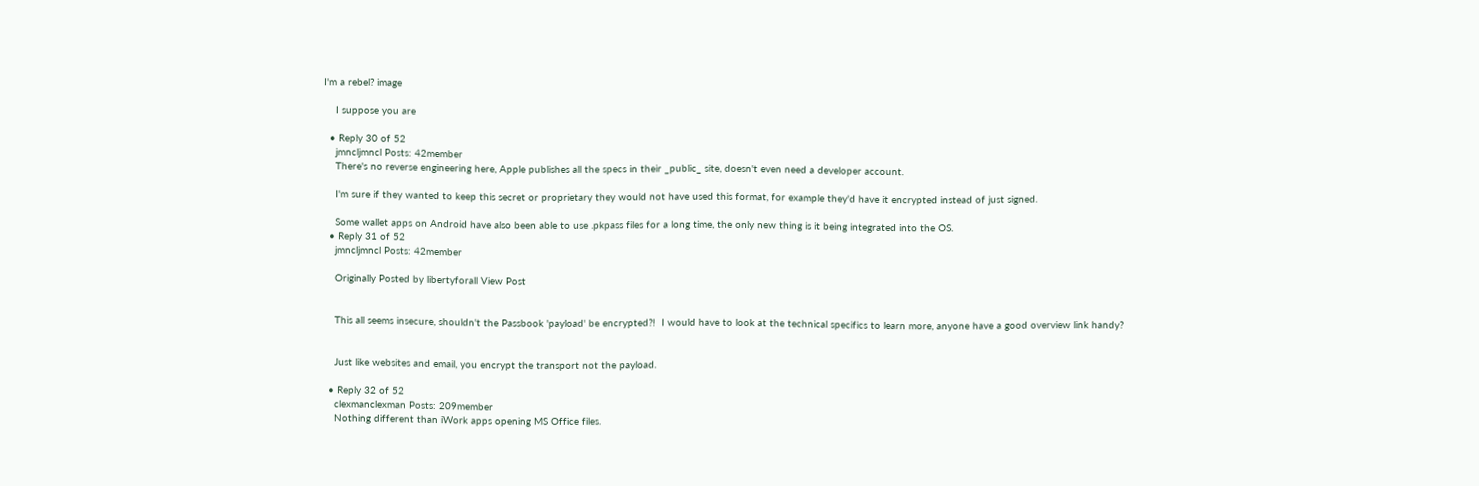I'm a rebel? image

    I suppose you are

  • Reply 30 of 52
    jmncljmncl Posts: 42member
    There's no reverse engineering here, Apple publishes all the specs in their _public_ site, doesn't even need a developer account.

    I'm sure if they wanted to keep this secret or proprietary they would not have used this format, for example they'd have it encrypted instead of just signed.

    Some wallet apps on Android have also been able to use .pkpass files for a long time, the only new thing is it being integrated into the OS.
  • Reply 31 of 52
    jmncljmncl Posts: 42member

    Originally Posted by libertyforall View Post


    This all seems insecure, shouldn't the Passbook 'payload' be encrypted?!  I would have to look at the technical specifics to learn more, anyone have a good overview link handy?


    Just like websites and email, you encrypt the transport not the payload.

  • Reply 32 of 52
    clexmanclexman Posts: 209member
    Nothing different than iWork apps opening MS Office files.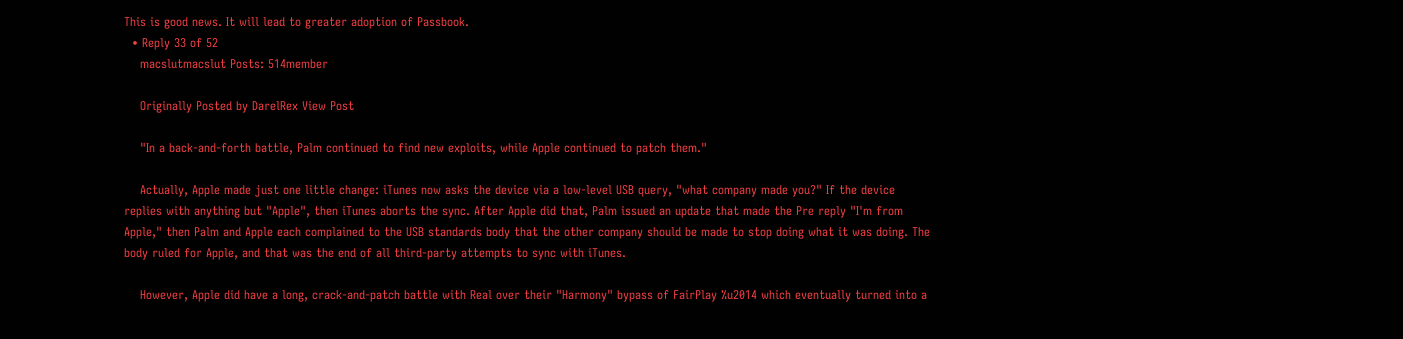This is good news. It will lead to greater adoption of Passbook.
  • Reply 33 of 52
    macslutmacslut Posts: 514member

    Originally Posted by DarelRex View Post

    "In a back-and-forth battle, Palm continued to find new exploits, while Apple continued to patch them."

    Actually, Apple made just one little change: iTunes now asks the device via a low-level USB query, "what company made you?" If the device replies with anything but "Apple", then iTunes aborts the sync. After Apple did that, Palm issued an update that made the Pre reply "I'm from Apple," then Palm and Apple each complained to the USB standards body that the other company should be made to stop doing what it was doing. The body ruled for Apple, and that was the end of all third-party attempts to sync with iTunes.

    However, Apple did have a long, crack-and-patch battle with Real over their "Harmony" bypass of FairPlay %u2014 which eventually turned into a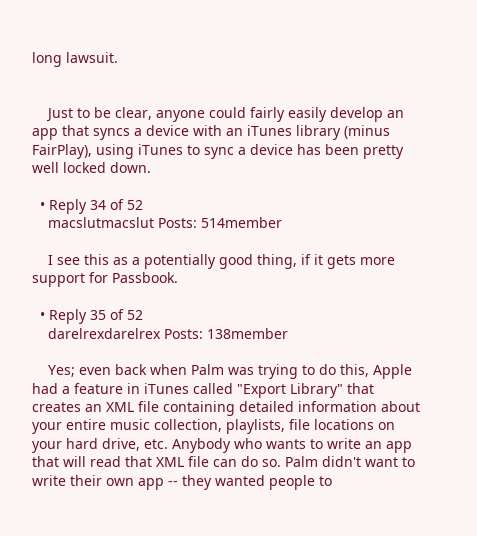long lawsuit.


    Just to be clear, anyone could fairly easily develop an app that syncs a device with an iTunes library (minus FairPlay), using iTunes to sync a device has been pretty well locked down.

  • Reply 34 of 52
    macslutmacslut Posts: 514member

    I see this as a potentially good thing, if it gets more support for Passbook.

  • Reply 35 of 52
    darelrexdarelrex Posts: 138member

    Yes; even back when Palm was trying to do this, Apple had a feature in iTunes called "Export Library" that creates an XML file containing detailed information about your entire music collection, playlists, file locations on your hard drive, etc. Anybody who wants to write an app that will read that XML file can do so. Palm didn't want to write their own app -- they wanted people to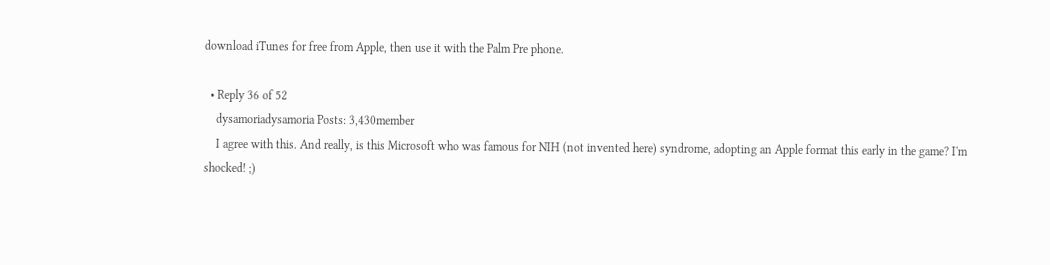download iTunes for free from Apple, then use it with the Palm Pre phone.

  • Reply 36 of 52
    dysamoriadysamoria Posts: 3,430member
    I agree with this. And really, is this Microsoft who was famous for NIH (not invented here) syndrome, adopting an Apple format this early in the game? I'm shocked! ;)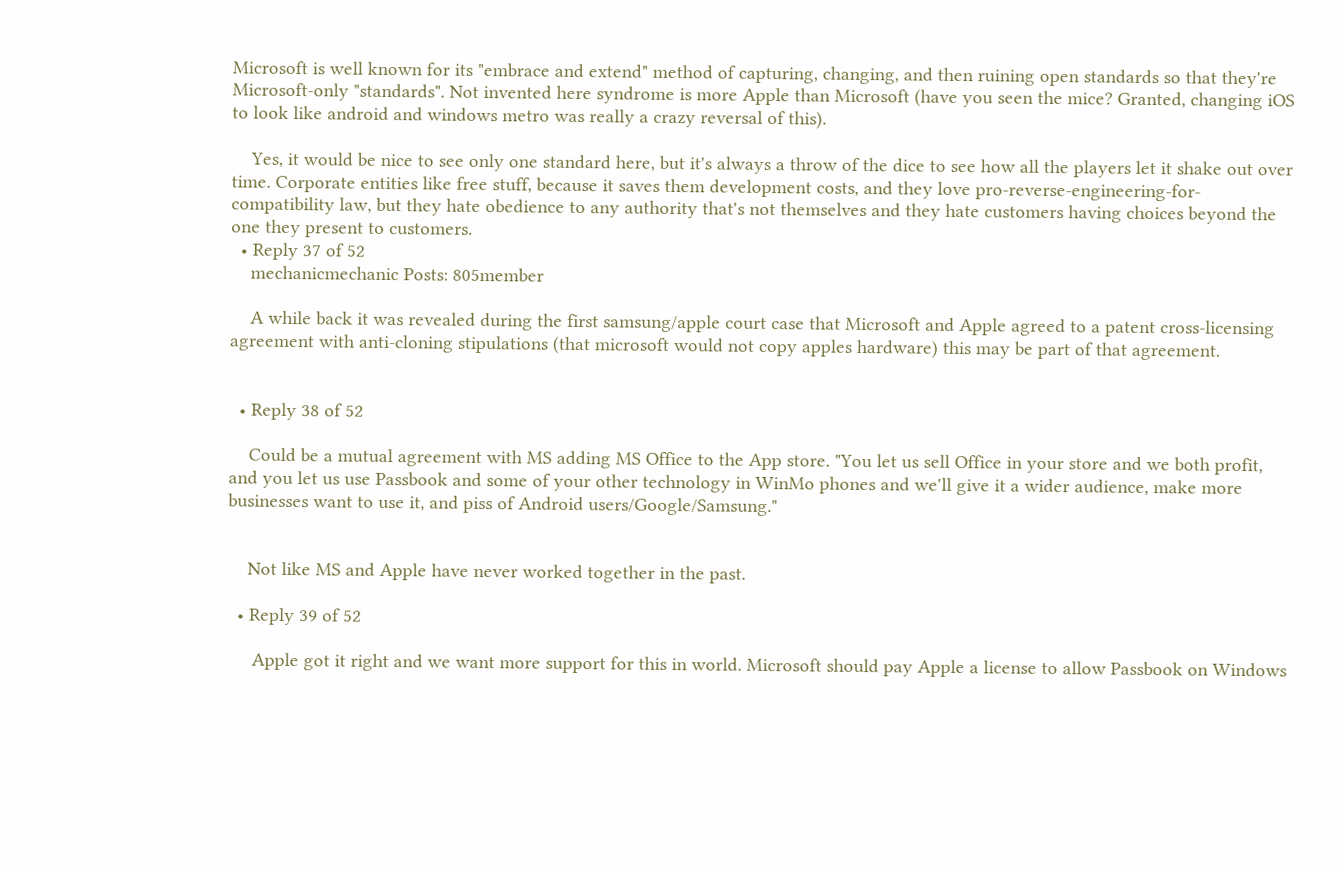Microsoft is well known for its "embrace and extend" method of capturing, changing, and then ruining open standards so that they're Microsoft-only "standards". Not invented here syndrome is more Apple than Microsoft (have you seen the mice? Granted, changing iOS to look like android and windows metro was really a crazy reversal of this).

    Yes, it would be nice to see only one standard here, but it's always a throw of the dice to see how all the players let it shake out over time. Corporate entities like free stuff, because it saves them development costs, and they love pro-reverse-engineering-for-compatibility law, but they hate obedience to any authority that's not themselves and they hate customers having choices beyond the one they present to customers.
  • Reply 37 of 52
    mechanicmechanic Posts: 805member

    A while back it was revealed during the first samsung/apple court case that Microsoft and Apple agreed to a patent cross-licensing agreement with anti-cloning stipulations (that microsoft would not copy apples hardware) this may be part of that agreement.


  • Reply 38 of 52

    Could be a mutual agreement with MS adding MS Office to the App store. "You let us sell Office in your store and we both profit, and you let us use Passbook and some of your other technology in WinMo phones and we'll give it a wider audience, make more businesses want to use it, and piss of Android users/Google/Samsung."


    Not like MS and Apple have never worked together in the past.

  • Reply 39 of 52

     Apple got it right and we want more support for this in world. Microsoft should pay Apple a license to allow Passbook on Windows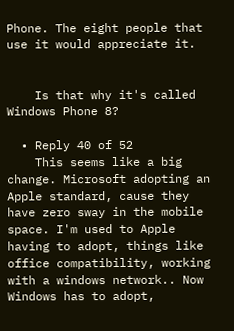Phone. The eight people that use it would appreciate it.


    Is that why it's called Windows Phone 8?

  • Reply 40 of 52
    This seems like a big change. Microsoft adopting an Apple standard, cause they have zero sway in the mobile space. I'm used to Apple having to adopt, things like office compatibility, working with a windows network.. Now Windows has to adopt,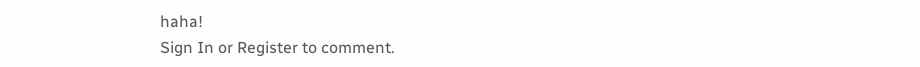haha!
Sign In or Register to comment.